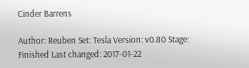Cinder Barrens

Author: Reuben Set: Tesla Version: v0.80 Stage: Finished Last changed: 2017-01-22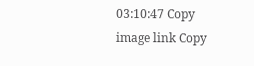03:10:47 Copy image link Copy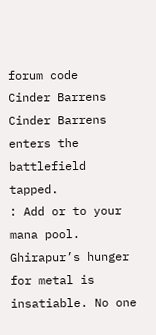forum code
Cinder Barrens
Cinder Barrens enters the battlefield tapped.
: Add or to your mana pool.
Ghirapur’s hunger for metal is insatiable. No one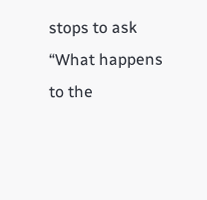stops to ask “What happens to the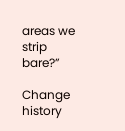areas we strip bare?”

Change history